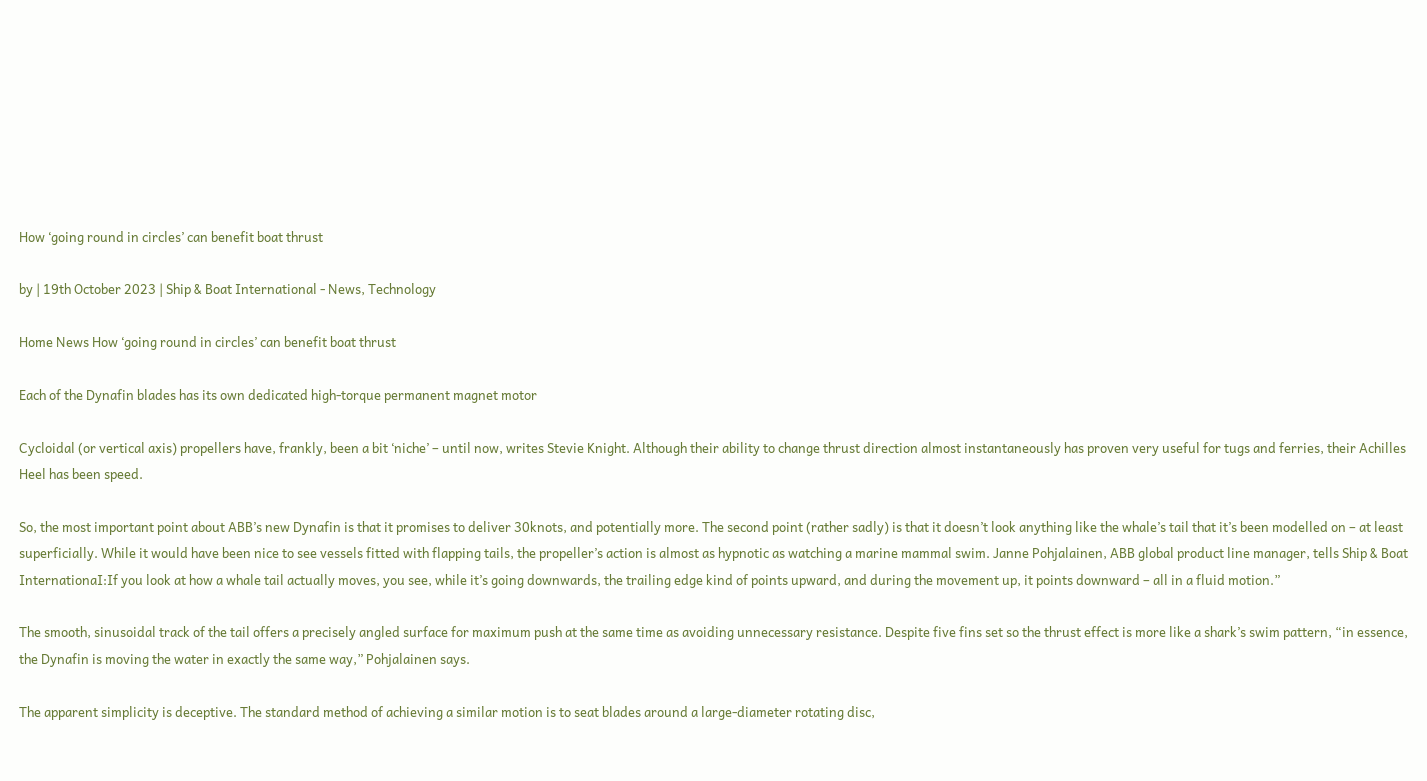How ‘going round in circles’ can benefit boat thrust

by | 19th October 2023 | Ship & Boat International - News, Technology

Home News How ‘going round in circles’ can benefit boat thrust

Each of the Dynafin blades has its own dedicated high-torque permanent magnet motor

Cycloidal (or vertical axis) propellers have, frankly, been a bit ‘niche’ – until now, writes Stevie Knight. Although their ability to change thrust direction almost instantaneously has proven very useful for tugs and ferries, their Achilles Heel has been speed.

So, the most important point about ABB’s new Dynafin is that it promises to deliver 30knots, and potentially more. The second point (rather sadly) is that it doesn’t look anything like the whale’s tail that it’s been modelled on – at least superficially. While it would have been nice to see vessels fitted with flapping tails, the propeller’s action is almost as hypnotic as watching a marine mammal swim. Janne Pohjalainen, ABB global product line manager, tells Ship & Boat InternationaI:If you look at how a whale tail actually moves, you see, while it’s going downwards, the trailing edge kind of points upward, and during the movement up, it points downward – all in a fluid motion.”

The smooth, sinusoidal track of the tail offers a precisely angled surface for maximum push at the same time as avoiding unnecessary resistance. Despite five fins set so the thrust effect is more like a shark’s swim pattern, “in essence, the Dynafin is moving the water in exactly the same way,” Pohjalainen says.

The apparent simplicity is deceptive. The standard method of achieving a similar motion is to seat blades around a large-diameter rotating disc,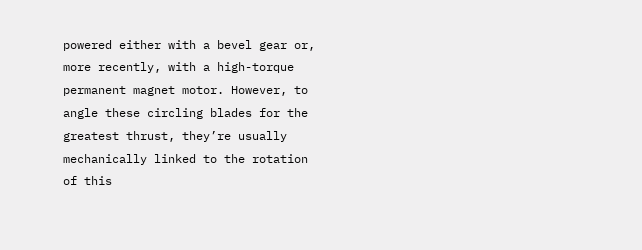powered either with a bevel gear or, more recently, with a high-torque permanent magnet motor. However, to angle these circling blades for the greatest thrust, they’re usually mechanically linked to the rotation of this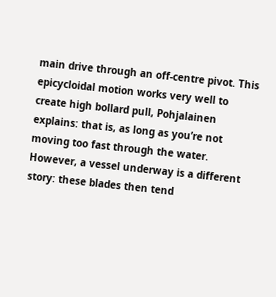main drive through an off-centre pivot. This epicycloidal motion works very well to create high bollard pull, Pohjalainen explains: that is, as long as you’re not moving too fast through the water. However, a vessel underway is a different story: these blades then tend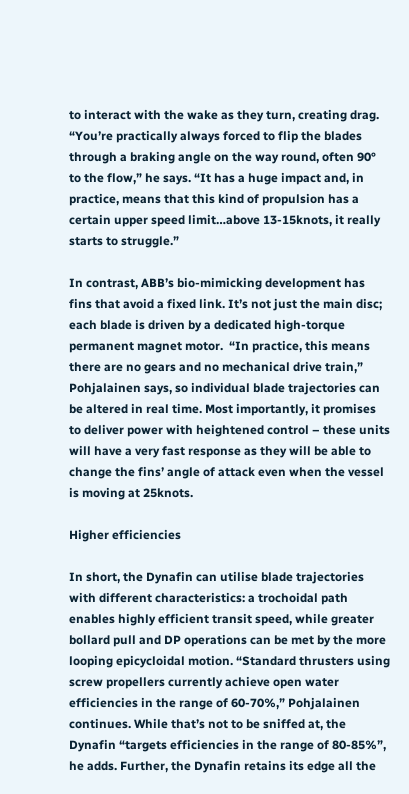to interact with the wake as they turn, creating drag. “You’re practically always forced to flip the blades through a braking angle on the way round, often 90° to the flow,” he says. “It has a huge impact and, in practice, means that this kind of propulsion has a certain upper speed limit…above 13-15knots, it really starts to struggle.”

In contrast, ABB’s bio-mimicking development has fins that avoid a fixed link. It’s not just the main disc; each blade is driven by a dedicated high-torque permanent magnet motor.  “In practice, this means there are no gears and no mechanical drive train,” Pohjalainen says, so individual blade trajectories can be altered in real time. Most importantly, it promises to deliver power with heightened control – these units will have a very fast response as they will be able to change the fins’ angle of attack even when the vessel is moving at 25knots.

Higher efficiencies

In short, the Dynafin can utilise blade trajectories with different characteristics: a trochoidal path enables highly efficient transit speed, while greater bollard pull and DP operations can be met by the more looping epicycloidal motion. “Standard thrusters using screw propellers currently achieve open water efficiencies in the range of 60-70%,” Pohjalainen continues. While that’s not to be sniffed at, the Dynafin “targets efficiencies in the range of 80-85%”, he adds. Further, the Dynafin retains its edge all the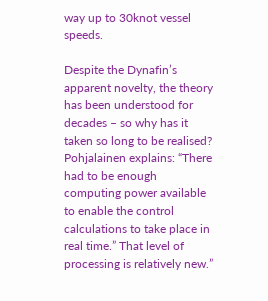way up to 30knot vessel speeds.

Despite the Dynafin’s apparent novelty, the theory has been understood for decades – so why has it taken so long to be realised?  Pohjalainen explains: “There had to be enough computing power available to enable the control calculations to take place in real time.” That level of processing is relatively new.”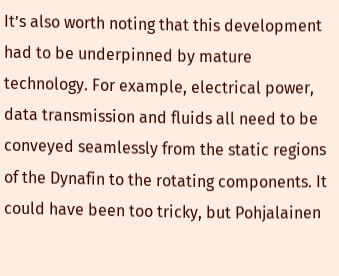It’s also worth noting that this development had to be underpinned by mature technology. For example, electrical power, data transmission and fluids all need to be conveyed seamlessly from the static regions of the Dynafin to the rotating components. It could have been too tricky, but Pohjalainen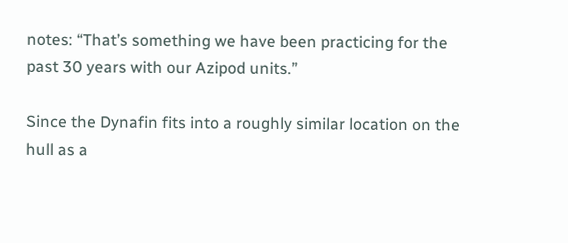notes: “That’s something we have been practicing for the past 30 years with our Azipod units.”

Since the Dynafin fits into a roughly similar location on the hull as a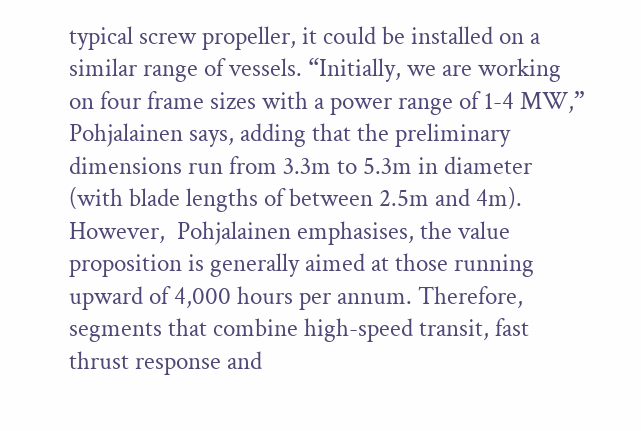typical screw propeller, it could be installed on a similar range of vessels. “Initially, we are working on four frame sizes with a power range of 1-4 MW,” Pohjalainen says, adding that the preliminary dimensions run from 3.3m to 5.3m in diameter (with blade lengths of between 2.5m and 4m). However,  Pohjalainen emphasises, the value proposition is generally aimed at those running upward of 4,000 hours per annum. Therefore, segments that combine high-speed transit, fast thrust response and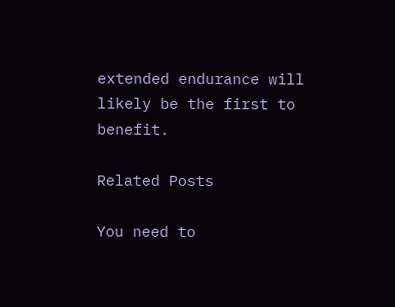extended endurance will likely be the first to benefit.

Related Posts

You need to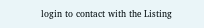login to contact with the Listing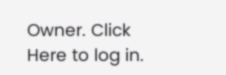Owner. Click Here to log in.